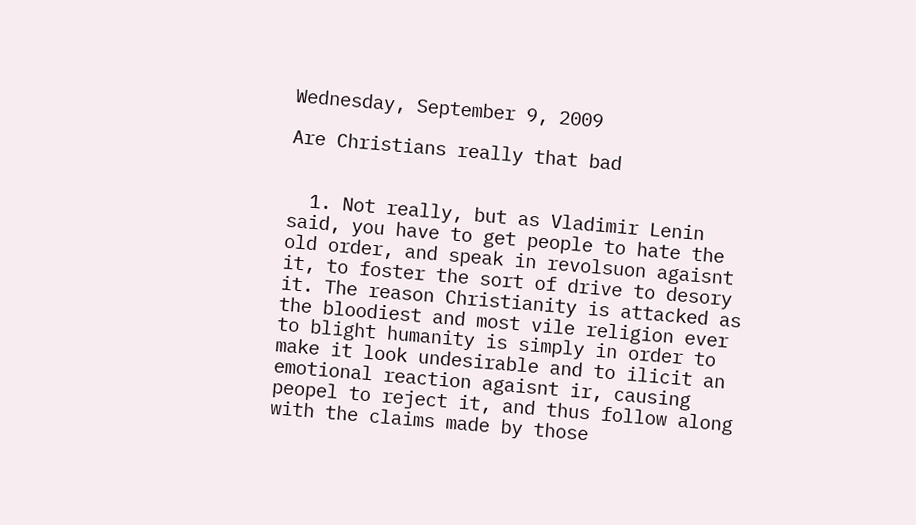Wednesday, September 9, 2009

Are Christians really that bad


  1. Not really, but as Vladimir Lenin said, you have to get people to hate the old order, and speak in revolsuon agaisnt it, to foster the sort of drive to desory it. The reason Christianity is attacked as the bloodiest and most vile religion ever to blight humanity is simply in order to make it look undesirable and to ilicit an emotional reaction agaisnt ir, causing peopel to reject it, and thus follow along with the claims made by those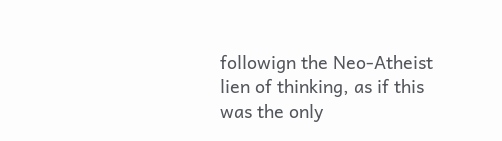followign the Neo-Atheist lien of thinking, as if this was the only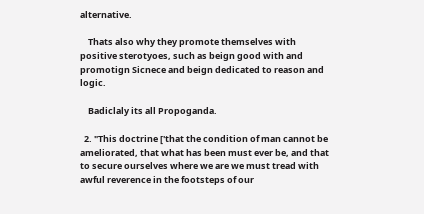alternative.

    Thats also why they promote themselves with positive sterotyoes, such as beign good with and promotign Sicnece and beign dedicated to reason and logic.

    Badiclaly its all Propoganda.

  2. "This doctrine ['that the condition of man cannot be ameliorated, that what has been must ever be, and that to secure ourselves where we are we must tread with awful reverence in the footsteps of our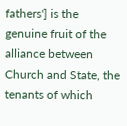fathers'] is the genuine fruit of the alliance between Church and State, the tenants of which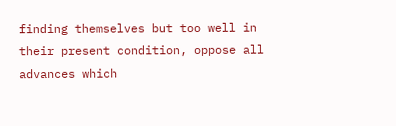finding themselves but too well in their present condition, oppose all advances which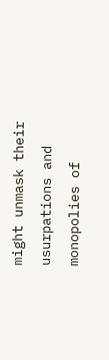might unmask their usurpations and monopolies of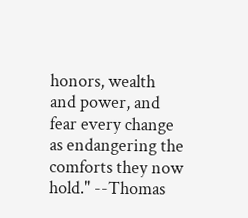honors, wealth and power, and fear every change as endangering the comforts they now hold." --Thomas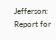Jefferson: Report for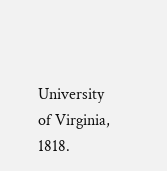University of Virginia, 1818.